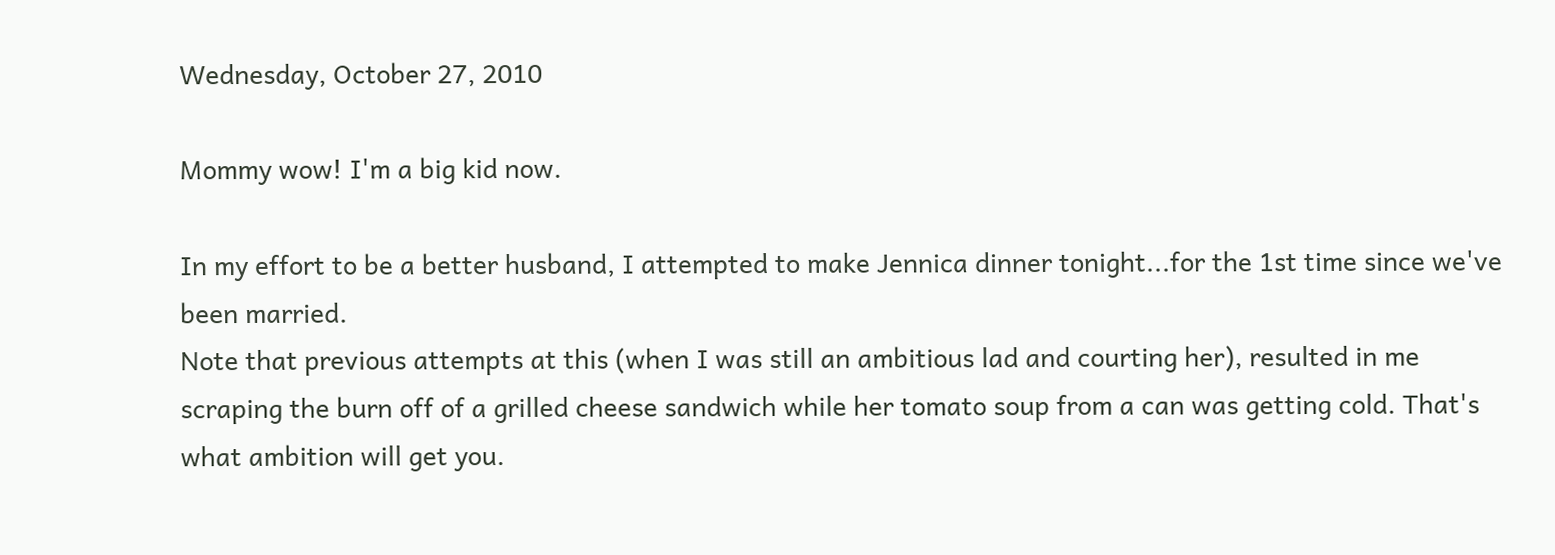Wednesday, October 27, 2010

Mommy wow! I'm a big kid now.

In my effort to be a better husband, I attempted to make Jennica dinner tonight...for the 1st time since we've been married.
Note that previous attempts at this (when I was still an ambitious lad and courting her), resulted in me scraping the burn off of a grilled cheese sandwich while her tomato soup from a can was getting cold. That's what ambition will get you.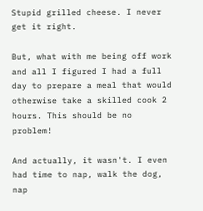Stupid grilled cheese. I never get it right.

But, what with me being off work and all I figured I had a full day to prepare a meal that would otherwise take a skilled cook 2 hours. This should be no problem!

And actually, it wasn't. I even had time to nap, walk the dog, nap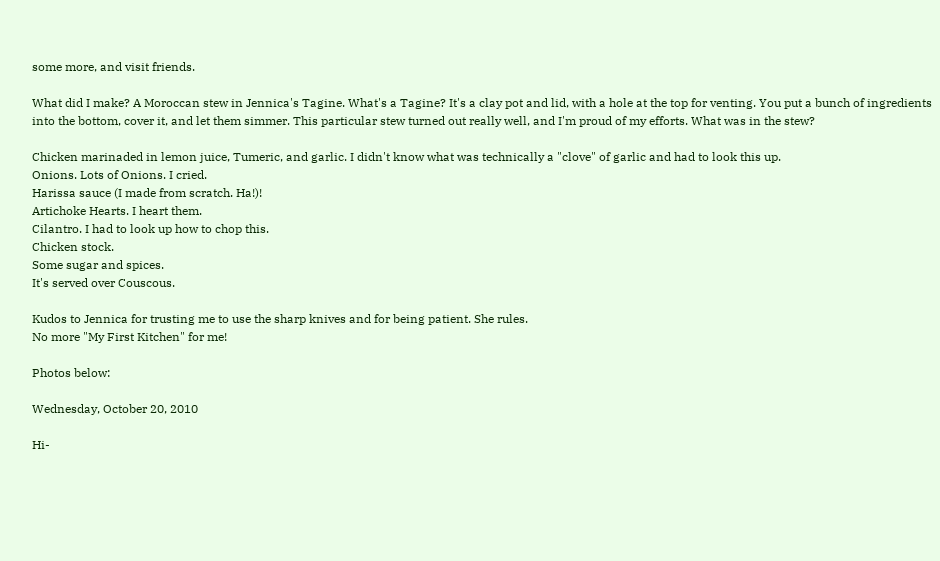some more, and visit friends.

What did I make? A Moroccan stew in Jennica's Tagine. What's a Tagine? It's a clay pot and lid, with a hole at the top for venting. You put a bunch of ingredients into the bottom, cover it, and let them simmer. This particular stew turned out really well, and I'm proud of my efforts. What was in the stew?

Chicken marinaded in lemon juice, Tumeric, and garlic. I didn't know what was technically a "clove" of garlic and had to look this up.
Onions. Lots of Onions. I cried.
Harissa sauce (I made from scratch. Ha!)!
Artichoke Hearts. I heart them.
Cilantro. I had to look up how to chop this.
Chicken stock.
Some sugar and spices.
It's served over Couscous.

Kudos to Jennica for trusting me to use the sharp knives and for being patient. She rules.
No more "My First Kitchen" for me!

Photos below:

Wednesday, October 20, 2010

Hi-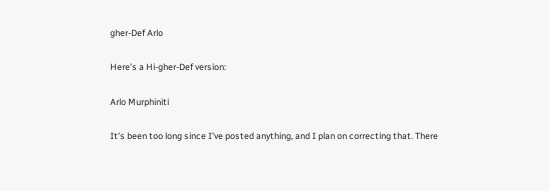gher-Def Arlo

Here's a Hi-gher-Def version:

Arlo Murphiniti

It's been too long since I've posted anything, and I plan on correcting that. There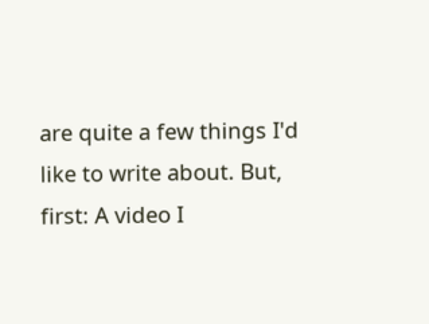are quite a few things I'd like to write about. But, first: A video I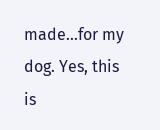made...for my dog. Yes, this is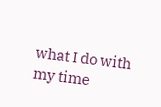what I do with my time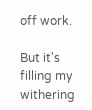off work.

But it's filling my withering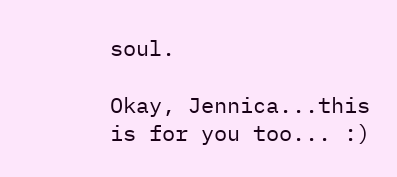soul.

Okay, Jennica...this is for you too... :)